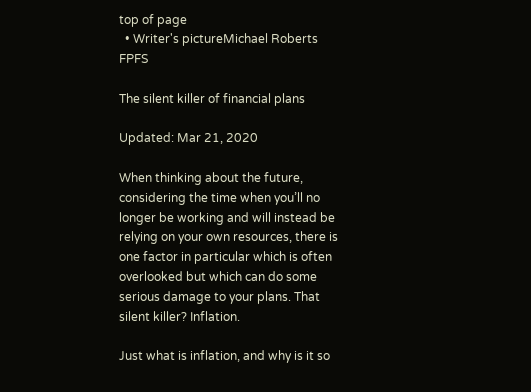top of page
  • Writer's pictureMichael Roberts FPFS

The silent killer of financial plans

Updated: Mar 21, 2020

When thinking about the future, considering the time when you’ll no longer be working and will instead be relying on your own resources, there is one factor in particular which is often overlooked but which can do some serious damage to your plans. That silent killer? Inflation.

Just what is inflation, and why is it so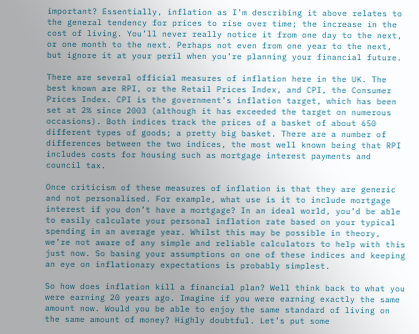important? Essentially, inflation as I’m describing it above relates to the general tendency for prices to rise over time; the increase in the cost of living. You’ll never really notice it from one day to the next, or one month to the next. Perhaps not even from one year to the next, but ignore it at your peril when you’re planning your financial future.

There are several official measures of inflation here in the UK. The best known are RPI, or the Retail Prices Index, and CPI, the Consumer Prices Index. CPI is the government’s inflation target, which has been set at 2% since 2003 (although it has exceeded the target on numerous occasions). Both indices track the prices of a basket of about 650 different types of goods; a pretty big basket. There are a number of differences between the two indices, the most well known being that RPI includes costs for housing such as mortgage interest payments and council tax.

Once criticism of these measures of inflation is that they are generic and not personalised. For example, what use is it to include mortgage interest if you don’t have a mortgage? In an ideal world, you’d be able to easily calculate your personal inflation rate based on your typical spending in an average year. Whilst this may be possible in theory, we’re not aware of any simple and reliable calculators to help with this just now. So basing your assumptions on one of these indices and keeping an eye on inflationary expectations is probably simplest.

So how does inflation kill a financial plan? Well think back to what you were earning 20 years ago. Imagine if you were earning exactly the same amount now. Would you be able to enjoy the same standard of living on the same amount of money? Highly doubtful. Let’s put some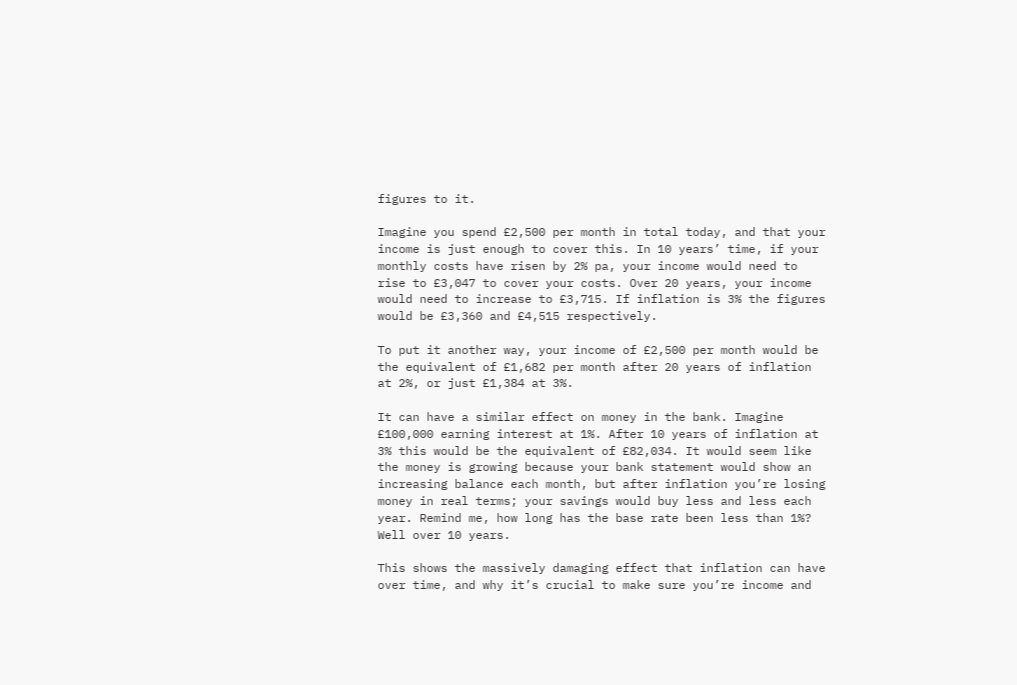figures to it.

Imagine you spend £2,500 per month in total today, and that your income is just enough to cover this. In 10 years’ time, if your monthly costs have risen by 2% pa, your income would need to rise to £3,047 to cover your costs. Over 20 years, your income would need to increase to £3,715. If inflation is 3% the figures would be £3,360 and £4,515 respectively.

To put it another way, your income of £2,500 per month would be the equivalent of £1,682 per month after 20 years of inflation at 2%, or just £1,384 at 3%.

It can have a similar effect on money in the bank. Imagine £100,000 earning interest at 1%. After 10 years of inflation at 3% this would be the equivalent of £82,034. It would seem like the money is growing because your bank statement would show an increasing balance each month, but after inflation you’re losing money in real terms; your savings would buy less and less each year. Remind me, how long has the base rate been less than 1%? Well over 10 years.

This shows the massively damaging effect that inflation can have over time, and why it’s crucial to make sure you’re income and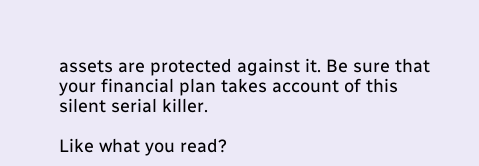assets are protected against it. Be sure that your financial plan takes account of this silent serial killer.

Like what you read?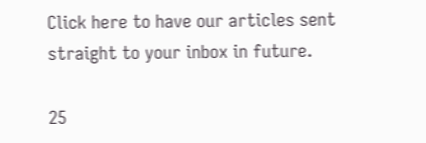Click here to have our articles sent straight to your inbox in future.

25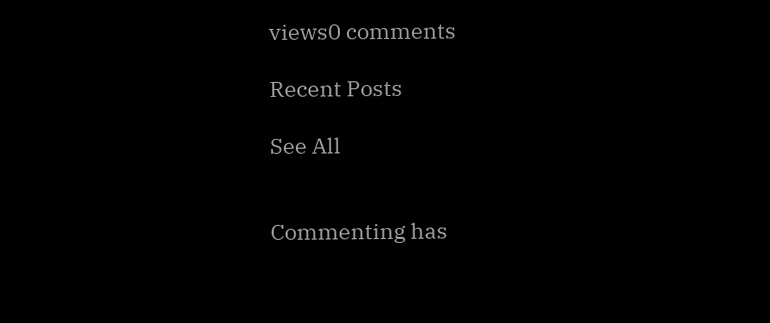views0 comments

Recent Posts

See All


Commenting has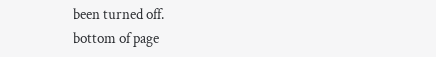been turned off.
bottom of page